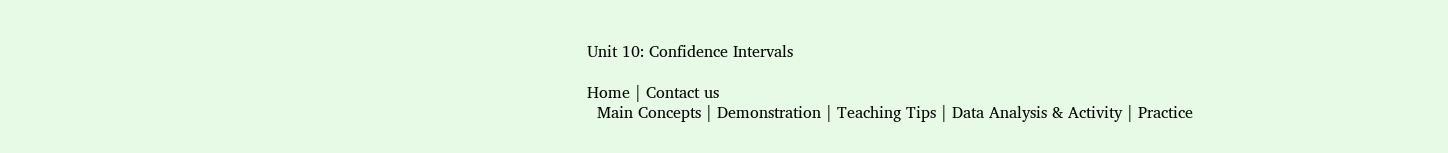Unit 10: Confidence Intervals

Home | Contact us
  Main Concepts | Demonstration | Teaching Tips | Data Analysis & Activity | Practice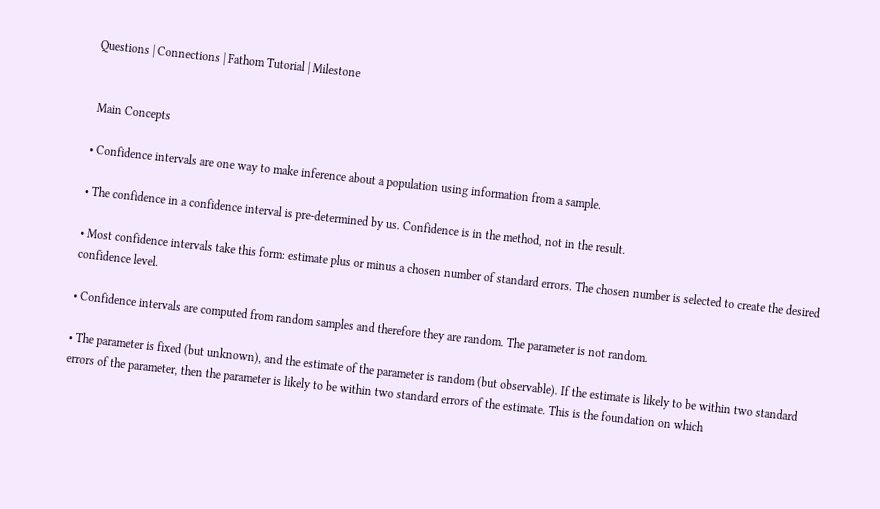Questions | Connections | Fathom Tutorial | Milestone


 Main Concepts

• Confidence intervals are one way to make inference about a population using information from a sample.

• The confidence in a confidence interval is pre-determined by us. Confidence is in the method, not in the result.

• Most confidence intervals take this form: estimate plus or minus a chosen number of standard errors. The chosen number is selected to create the desired confidence level.

• Confidence intervals are computed from random samples and therefore they are random. The parameter is not random.

• The parameter is fixed (but unknown), and the estimate of the parameter is random (but observable). If the estimate is likely to be within two standard errors of the parameter, then the parameter is likely to be within two standard errors of the estimate. This is the foundation on which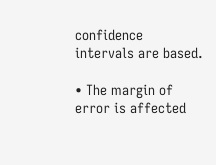confidence intervals are based.

• The margin of error is affected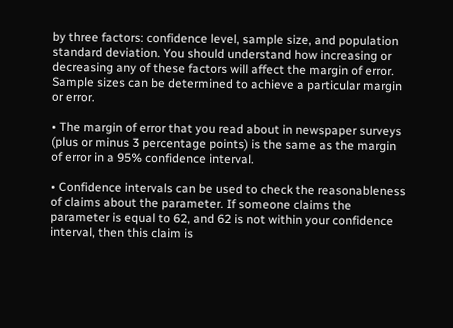by three factors: confidence level, sample size, and population standard deviation. You should understand how increasing or decreasing any of these factors will affect the margin of error. Sample sizes can be determined to achieve a particular margin or error.

• The margin of error that you read about in newspaper surveys (plus or minus 3 percentage points) is the same as the margin of error in a 95% confidence interval.

• Confidence intervals can be used to check the reasonableness of claims about the parameter. If someone claims the parameter is equal to 62, and 62 is not within your confidence interval, then this claim is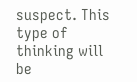suspect. This type of thinking will be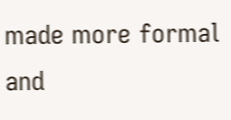made more formal and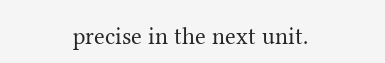precise in the next unit.